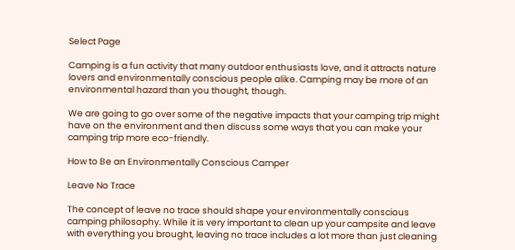Select Page

Camping is a fun activity that many outdoor enthusiasts love, and it attracts nature lovers and environmentally conscious people alike. Camping may be more of an environmental hazard than you thought, though.

We are going to go over some of the negative impacts that your camping trip might have on the environment and then discuss some ways that you can make your camping trip more eco-friendly.

How to Be an Environmentally Conscious Camper

Leave No Trace

The concept of leave no trace should shape your environmentally conscious camping philosophy. While it is very important to clean up your campsite and leave with everything you brought, leaving no trace includes a lot more than just cleaning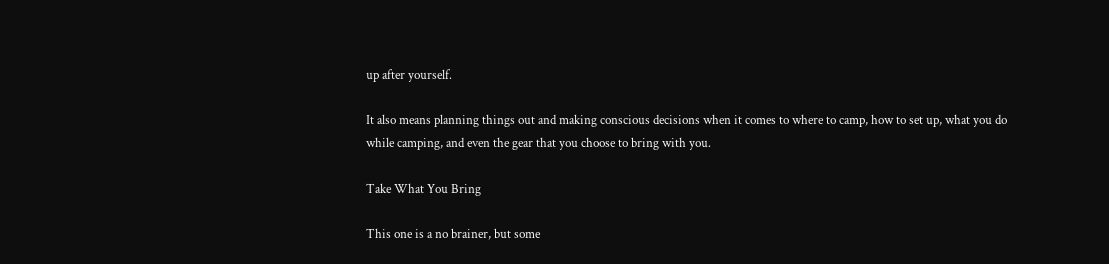up after yourself.

It also means planning things out and making conscious decisions when it comes to where to camp, how to set up, what you do while camping, and even the gear that you choose to bring with you.

Take What You Bring

This one is a no brainer, but some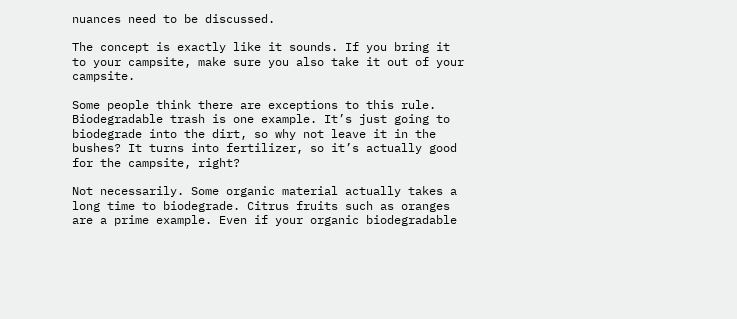nuances need to be discussed.

The concept is exactly like it sounds. If you bring it to your campsite, make sure you also take it out of your campsite.

Some people think there are exceptions to this rule. Biodegradable trash is one example. It’s just going to biodegrade into the dirt, so why not leave it in the bushes? It turns into fertilizer, so it’s actually good for the campsite, right?

Not necessarily. Some organic material actually takes a long time to biodegrade. Citrus fruits such as oranges are a prime example. Even if your organic biodegradable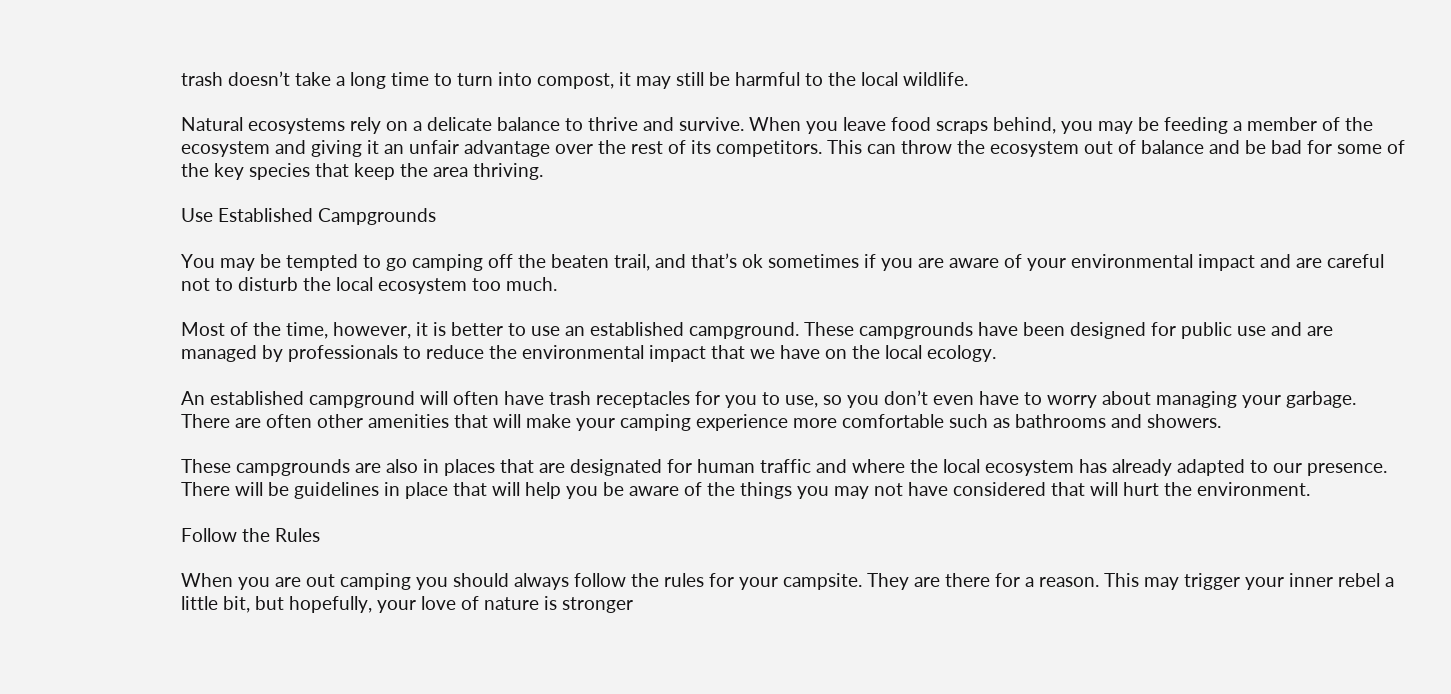trash doesn’t take a long time to turn into compost, it may still be harmful to the local wildlife.

Natural ecosystems rely on a delicate balance to thrive and survive. When you leave food scraps behind, you may be feeding a member of the ecosystem and giving it an unfair advantage over the rest of its competitors. This can throw the ecosystem out of balance and be bad for some of the key species that keep the area thriving.

Use Established Campgrounds

You may be tempted to go camping off the beaten trail, and that’s ok sometimes if you are aware of your environmental impact and are careful not to disturb the local ecosystem too much.

Most of the time, however, it is better to use an established campground. These campgrounds have been designed for public use and are managed by professionals to reduce the environmental impact that we have on the local ecology.

An established campground will often have trash receptacles for you to use, so you don’t even have to worry about managing your garbage. There are often other amenities that will make your camping experience more comfortable such as bathrooms and showers.

These campgrounds are also in places that are designated for human traffic and where the local ecosystem has already adapted to our presence. There will be guidelines in place that will help you be aware of the things you may not have considered that will hurt the environment.

Follow the Rules

When you are out camping you should always follow the rules for your campsite. They are there for a reason. This may trigger your inner rebel a little bit, but hopefully, your love of nature is stronger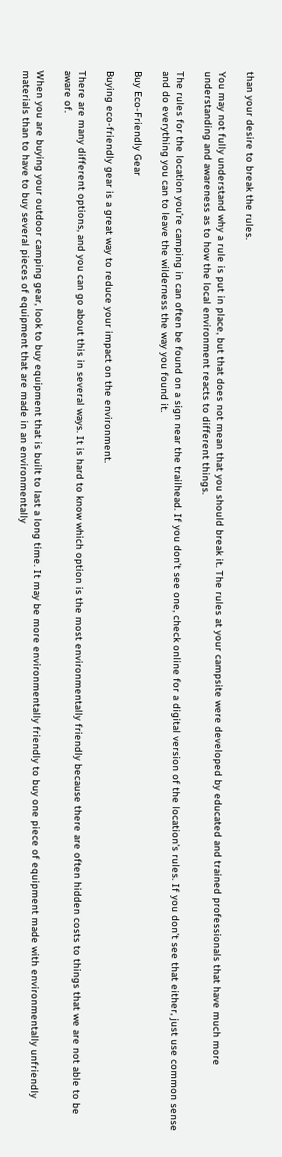than your desire to break the rules.

You may not fully understand why a rule is put in place, but that does not mean that you should break it. The rules at your campsite were developed by educated and trained professionals that have much more understanding and awareness as to how the local environment reacts to different things.

The rules for the location you’re camping in can often be found on a sign near the trailhead. If you don’t see one, check online for a digital version of the location’s rules. If you don’t see that either, just use common sense and do everything you can to leave the wilderness the way you found it.

Buy Eco-Friendly Gear

Buying eco-friendly gear is a great way to reduce your impact on the environment.

There are many different options, and you can go about this in several ways. It is hard to know which option is the most environmentally friendly because there are often hidden costs to things that we are not able to be aware of.

When you are buying your outdoor camping gear, look to buy equipment that is built to last a long time. It may be more environmentally friendly to buy one piece of equipment made with environmentally unfriendly materials than to have to buy several pieces of equipment that are made in an environmentally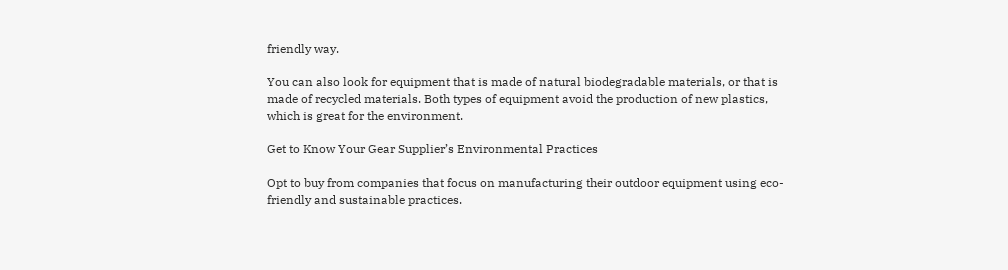friendly way.

You can also look for equipment that is made of natural biodegradable materials, or that is made of recycled materials. Both types of equipment avoid the production of new plastics, which is great for the environment.

Get to Know Your Gear Supplier’s Environmental Practices

Opt to buy from companies that focus on manufacturing their outdoor equipment using eco-friendly and sustainable practices.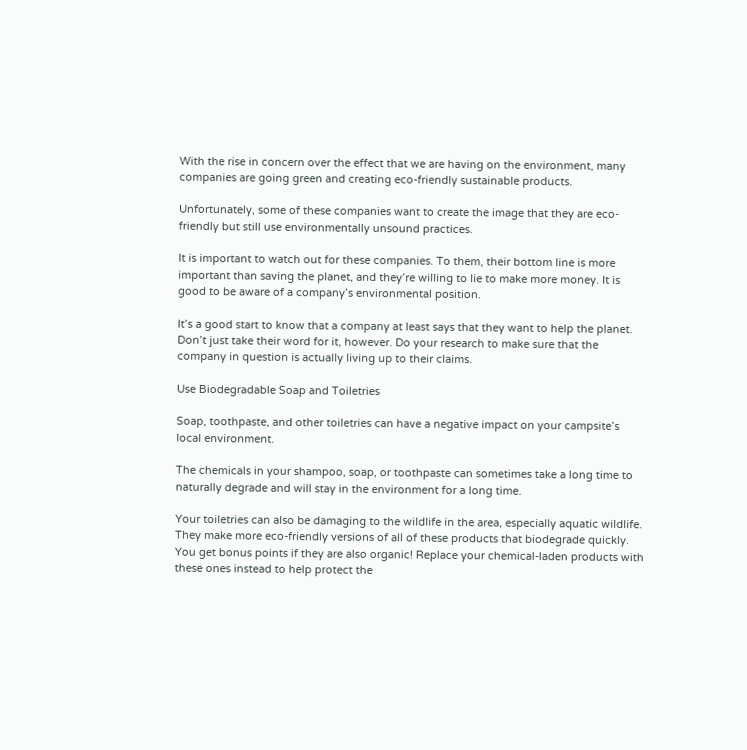With the rise in concern over the effect that we are having on the environment, many companies are going green and creating eco-friendly sustainable products.

Unfortunately, some of these companies want to create the image that they are eco-friendly but still use environmentally unsound practices.

It is important to watch out for these companies. To them, their bottom line is more important than saving the planet, and they’re willing to lie to make more money. It is good to be aware of a company’s environmental position.

It’s a good start to know that a company at least says that they want to help the planet. Don’t just take their word for it, however. Do your research to make sure that the company in question is actually living up to their claims.

Use Biodegradable Soap and Toiletries

Soap, toothpaste, and other toiletries can have a negative impact on your campsite’s local environment.

The chemicals in your shampoo, soap, or toothpaste can sometimes take a long time to naturally degrade and will stay in the environment for a long time.

Your toiletries can also be damaging to the wildlife in the area, especially aquatic wildlife. They make more eco-friendly versions of all of these products that biodegrade quickly. You get bonus points if they are also organic! Replace your chemical-laden products with these ones instead to help protect the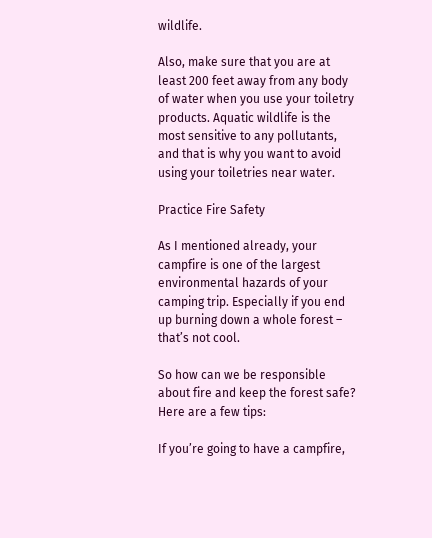wildlife.

Also, make sure that you are at least 200 feet away from any body of water when you use your toiletry products. Aquatic wildlife is the most sensitive to any pollutants, and that is why you want to avoid using your toiletries near water.

Practice Fire Safety

As I mentioned already, your campfire is one of the largest environmental hazards of your camping trip. Especially if you end up burning down a whole forest – that’s not cool.

So how can we be responsible about fire and keep the forest safe? Here are a few tips:

If you’re going to have a campfire,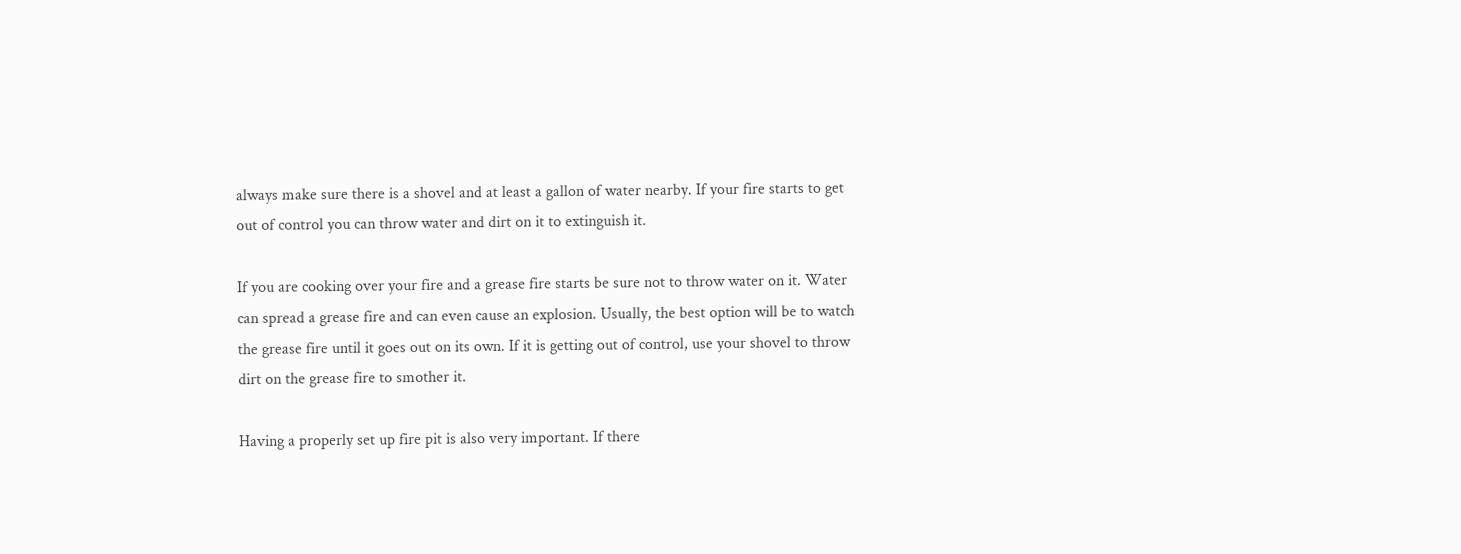always make sure there is a shovel and at least a gallon of water nearby. If your fire starts to get out of control you can throw water and dirt on it to extinguish it.

If you are cooking over your fire and a grease fire starts be sure not to throw water on it. Water can spread a grease fire and can even cause an explosion. Usually, the best option will be to watch the grease fire until it goes out on its own. If it is getting out of control, use your shovel to throw dirt on the grease fire to smother it.

Having a properly set up fire pit is also very important. If there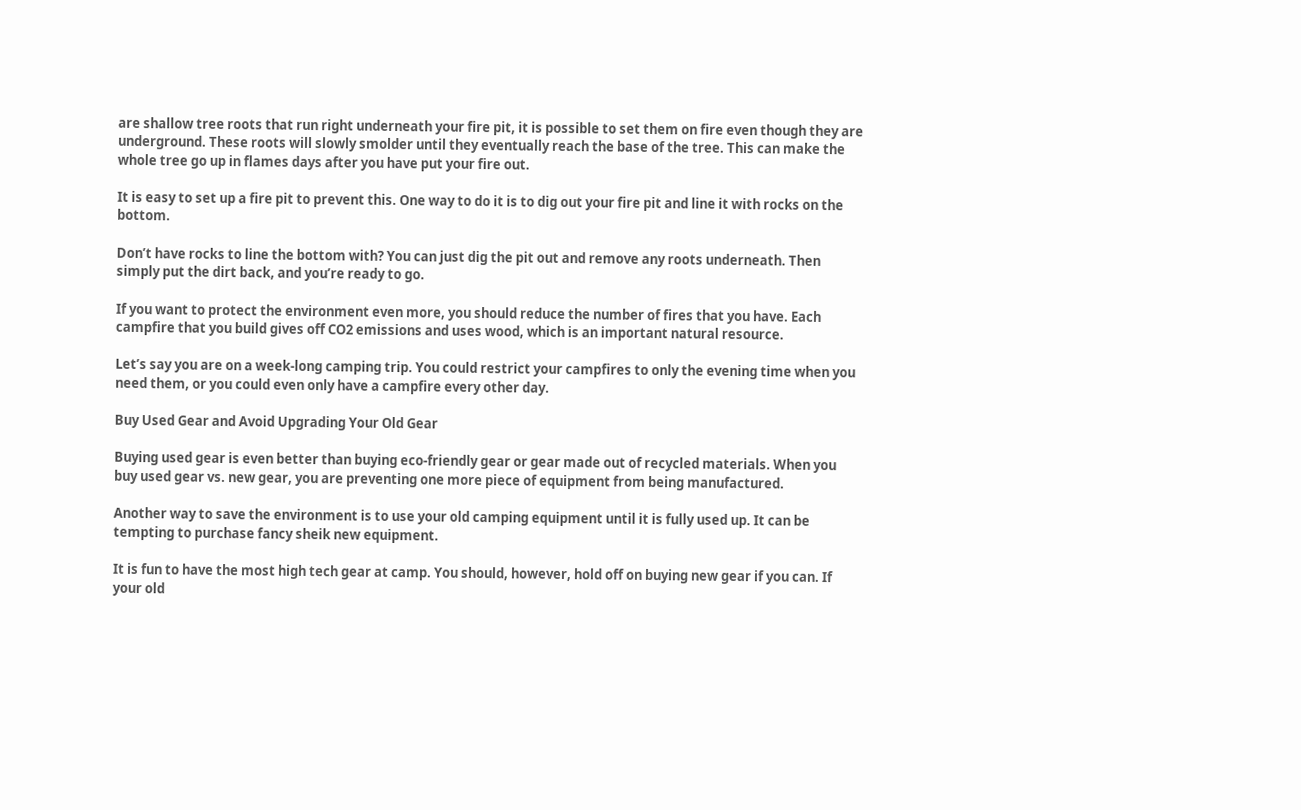are shallow tree roots that run right underneath your fire pit, it is possible to set them on fire even though they are underground. These roots will slowly smolder until they eventually reach the base of the tree. This can make the whole tree go up in flames days after you have put your fire out.

It is easy to set up a fire pit to prevent this. One way to do it is to dig out your fire pit and line it with rocks on the bottom.

Don’t have rocks to line the bottom with? You can just dig the pit out and remove any roots underneath. Then simply put the dirt back, and you’re ready to go.

If you want to protect the environment even more, you should reduce the number of fires that you have. Each campfire that you build gives off CO2 emissions and uses wood, which is an important natural resource.

Let’s say you are on a week-long camping trip. You could restrict your campfires to only the evening time when you need them, or you could even only have a campfire every other day.

Buy Used Gear and Avoid Upgrading Your Old Gear

Buying used gear is even better than buying eco-friendly gear or gear made out of recycled materials. When you buy used gear vs. new gear, you are preventing one more piece of equipment from being manufactured.

Another way to save the environment is to use your old camping equipment until it is fully used up. It can be tempting to purchase fancy sheik new equipment.

It is fun to have the most high tech gear at camp. You should, however, hold off on buying new gear if you can. If your old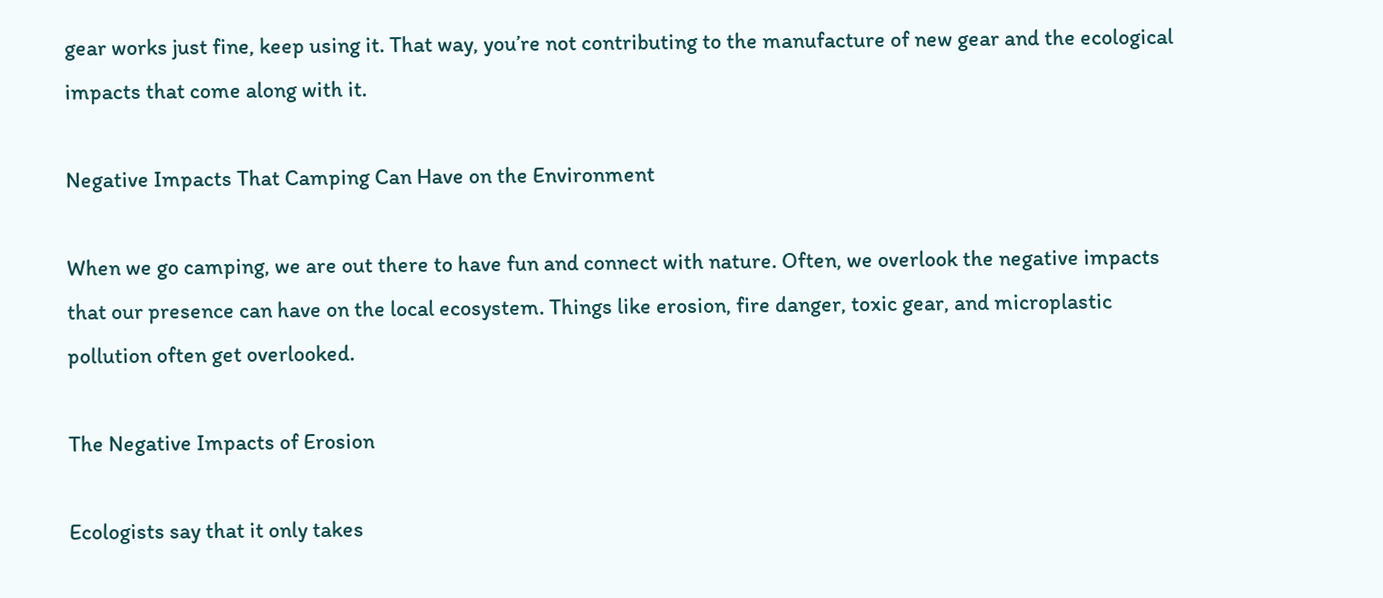gear works just fine, keep using it. That way, you’re not contributing to the manufacture of new gear and the ecological impacts that come along with it.

Negative Impacts That Camping Can Have on the Environment

When we go camping, we are out there to have fun and connect with nature. Often, we overlook the negative impacts that our presence can have on the local ecosystem. Things like erosion, fire danger, toxic gear, and microplastic pollution often get overlooked.

The Negative Impacts of Erosion

Ecologists say that it only takes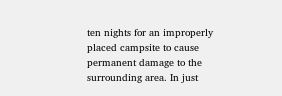ten nights for an improperly placed campsite to cause permanent damage to the surrounding area. In just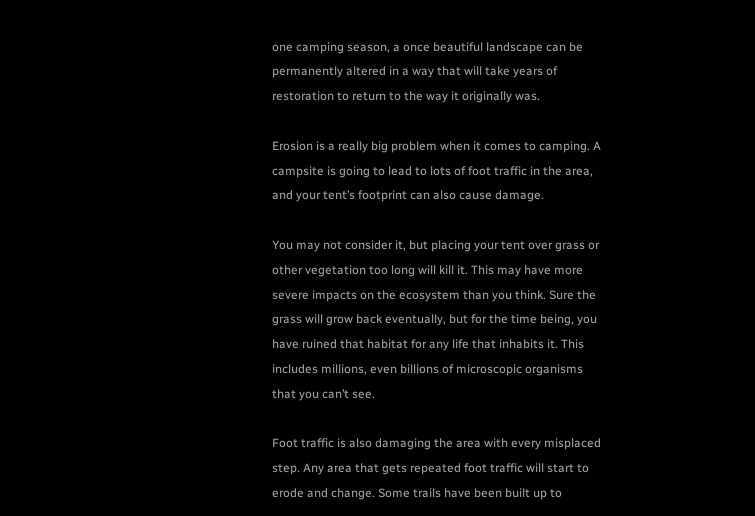one camping season, a once beautiful landscape can be permanently altered in a way that will take years of restoration to return to the way it originally was.

Erosion is a really big problem when it comes to camping. A campsite is going to lead to lots of foot traffic in the area, and your tent’s footprint can also cause damage.

You may not consider it, but placing your tent over grass or other vegetation too long will kill it. This may have more severe impacts on the ecosystem than you think. Sure the grass will grow back eventually, but for the time being, you have ruined that habitat for any life that inhabits it. This includes millions, even billions of microscopic organisms that you can’t see.

Foot traffic is also damaging the area with every misplaced step. Any area that gets repeated foot traffic will start to erode and change. Some trails have been built up to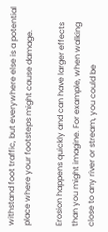withstand foot traffic, but everywhere else is a potential place where your footsteps might cause damage.

Erosion happens quickly and can have larger effects than you might imagine. For example, when walking close to any river or stream, you could be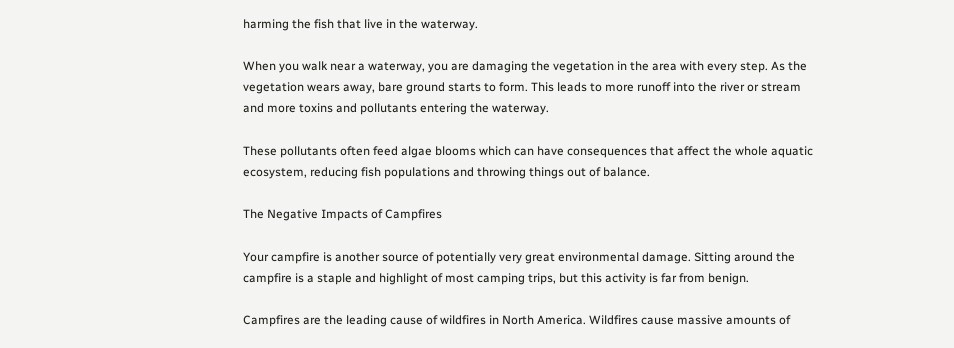harming the fish that live in the waterway.

When you walk near a waterway, you are damaging the vegetation in the area with every step. As the vegetation wears away, bare ground starts to form. This leads to more runoff into the river or stream and more toxins and pollutants entering the waterway.

These pollutants often feed algae blooms which can have consequences that affect the whole aquatic ecosystem, reducing fish populations and throwing things out of balance.

The Negative Impacts of Campfires

Your campfire is another source of potentially very great environmental damage. Sitting around the campfire is a staple and highlight of most camping trips, but this activity is far from benign.

Campfires are the leading cause of wildfires in North America. Wildfires cause massive amounts of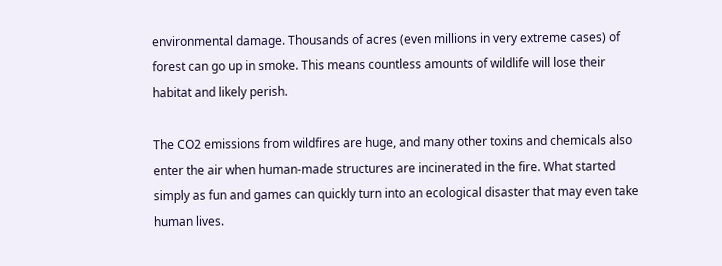environmental damage. Thousands of acres (even millions in very extreme cases) of forest can go up in smoke. This means countless amounts of wildlife will lose their habitat and likely perish.

The CO2 emissions from wildfires are huge, and many other toxins and chemicals also enter the air when human-made structures are incinerated in the fire. What started simply as fun and games can quickly turn into an ecological disaster that may even take human lives.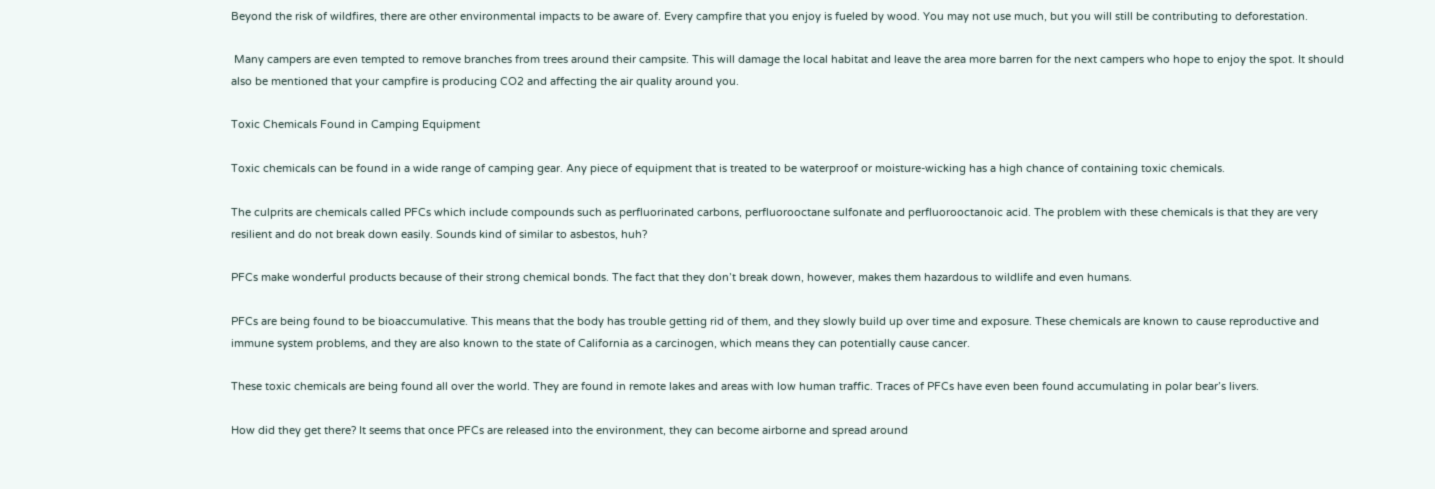Beyond the risk of wildfires, there are other environmental impacts to be aware of. Every campfire that you enjoy is fueled by wood. You may not use much, but you will still be contributing to deforestation.

 Many campers are even tempted to remove branches from trees around their campsite. This will damage the local habitat and leave the area more barren for the next campers who hope to enjoy the spot. It should also be mentioned that your campfire is producing CO2 and affecting the air quality around you.

Toxic Chemicals Found in Camping Equipment

Toxic chemicals can be found in a wide range of camping gear. Any piece of equipment that is treated to be waterproof or moisture-wicking has a high chance of containing toxic chemicals.

The culprits are chemicals called PFCs which include compounds such as perfluorinated carbons, perfluorooctane sulfonate and perfluorooctanoic acid. The problem with these chemicals is that they are very resilient and do not break down easily. Sounds kind of similar to asbestos, huh?

PFCs make wonderful products because of their strong chemical bonds. The fact that they don’t break down, however, makes them hazardous to wildlife and even humans.

PFCs are being found to be bioaccumulative. This means that the body has trouble getting rid of them, and they slowly build up over time and exposure. These chemicals are known to cause reproductive and immune system problems, and they are also known to the state of California as a carcinogen, which means they can potentially cause cancer.

These toxic chemicals are being found all over the world. They are found in remote lakes and areas with low human traffic. Traces of PFCs have even been found accumulating in polar bear’s livers.

How did they get there? It seems that once PFCs are released into the environment, they can become airborne and spread around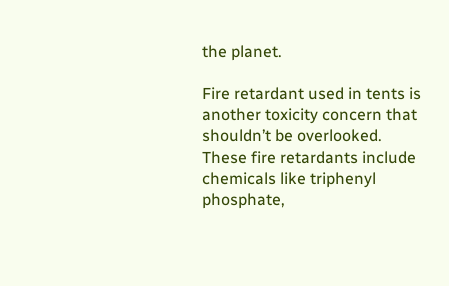the planet.

Fire retardant used in tents is another toxicity concern that shouldn’t be overlooked. These fire retardants include chemicals like triphenyl phosphate,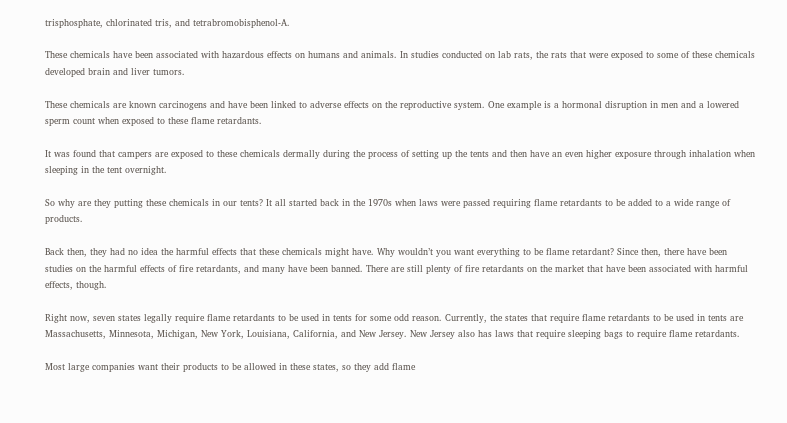trisphosphate, chlorinated tris, and tetrabromobisphenol-A.

These chemicals have been associated with hazardous effects on humans and animals. In studies conducted on lab rats, the rats that were exposed to some of these chemicals developed brain and liver tumors.

These chemicals are known carcinogens and have been linked to adverse effects on the reproductive system. One example is a hormonal disruption in men and a lowered sperm count when exposed to these flame retardants.

It was found that campers are exposed to these chemicals dermally during the process of setting up the tents and then have an even higher exposure through inhalation when sleeping in the tent overnight.

So why are they putting these chemicals in our tents? It all started back in the 1970s when laws were passed requiring flame retardants to be added to a wide range of products.

Back then, they had no idea the harmful effects that these chemicals might have. Why wouldn’t you want everything to be flame retardant? Since then, there have been studies on the harmful effects of fire retardants, and many have been banned. There are still plenty of fire retardants on the market that have been associated with harmful effects, though.

Right now, seven states legally require flame retardants to be used in tents for some odd reason. Currently, the states that require flame retardants to be used in tents are Massachusetts, Minnesota, Michigan, New York, Louisiana, California, and New Jersey. New Jersey also has laws that require sleeping bags to require flame retardants.

Most large companies want their products to be allowed in these states, so they add flame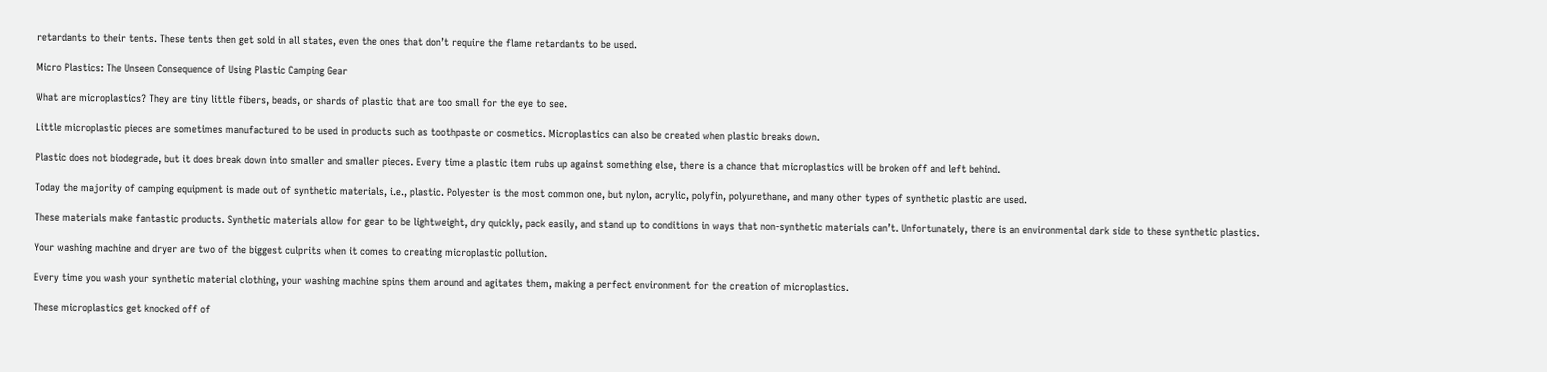retardants to their tents. These tents then get sold in all states, even the ones that don’t require the flame retardants to be used.

Micro Plastics: The Unseen Consequence of Using Plastic Camping Gear

What are microplastics? They are tiny little fibers, beads, or shards of plastic that are too small for the eye to see.

Little microplastic pieces are sometimes manufactured to be used in products such as toothpaste or cosmetics. Microplastics can also be created when plastic breaks down.

Plastic does not biodegrade, but it does break down into smaller and smaller pieces. Every time a plastic item rubs up against something else, there is a chance that microplastics will be broken off and left behind.

Today the majority of camping equipment is made out of synthetic materials, i.e., plastic. Polyester is the most common one, but nylon, acrylic, polyfin, polyurethane, and many other types of synthetic plastic are used.

These materials make fantastic products. Synthetic materials allow for gear to be lightweight, dry quickly, pack easily, and stand up to conditions in ways that non-synthetic materials can’t. Unfortunately, there is an environmental dark side to these synthetic plastics.

Your washing machine and dryer are two of the biggest culprits when it comes to creating microplastic pollution.

Every time you wash your synthetic material clothing, your washing machine spins them around and agitates them, making a perfect environment for the creation of microplastics.

These microplastics get knocked off of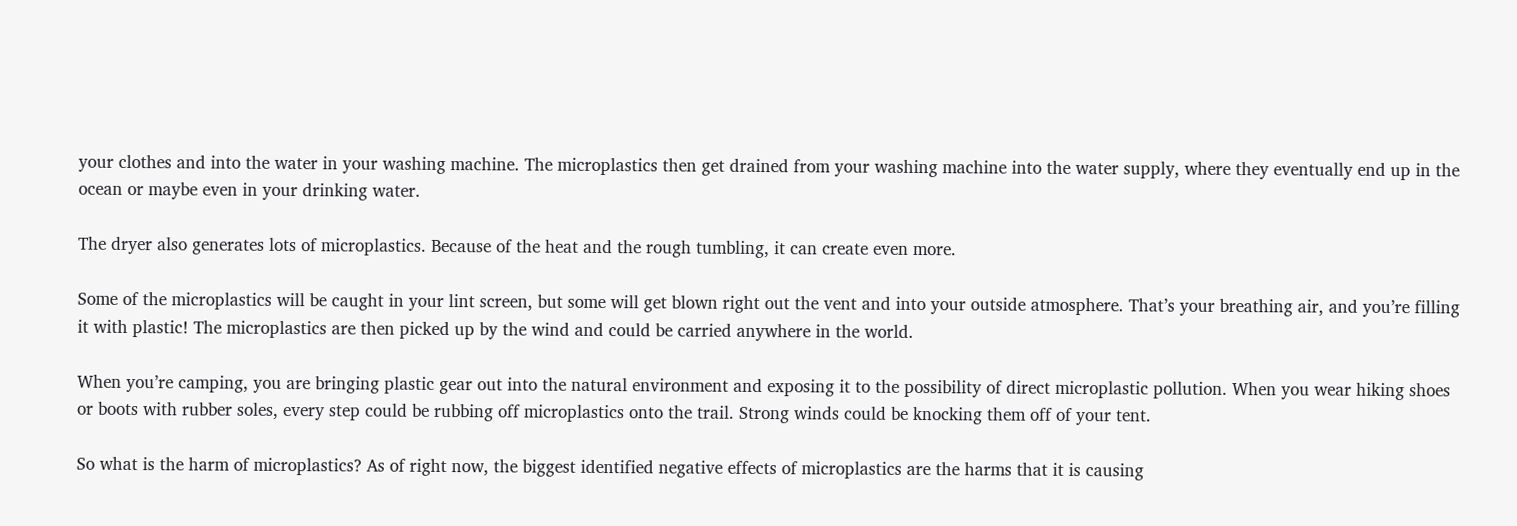your clothes and into the water in your washing machine. The microplastics then get drained from your washing machine into the water supply, where they eventually end up in the ocean or maybe even in your drinking water.

The dryer also generates lots of microplastics. Because of the heat and the rough tumbling, it can create even more.

Some of the microplastics will be caught in your lint screen, but some will get blown right out the vent and into your outside atmosphere. That’s your breathing air, and you’re filling it with plastic! The microplastics are then picked up by the wind and could be carried anywhere in the world.

When you’re camping, you are bringing plastic gear out into the natural environment and exposing it to the possibility of direct microplastic pollution. When you wear hiking shoes or boots with rubber soles, every step could be rubbing off microplastics onto the trail. Strong winds could be knocking them off of your tent.

So what is the harm of microplastics? As of right now, the biggest identified negative effects of microplastics are the harms that it is causing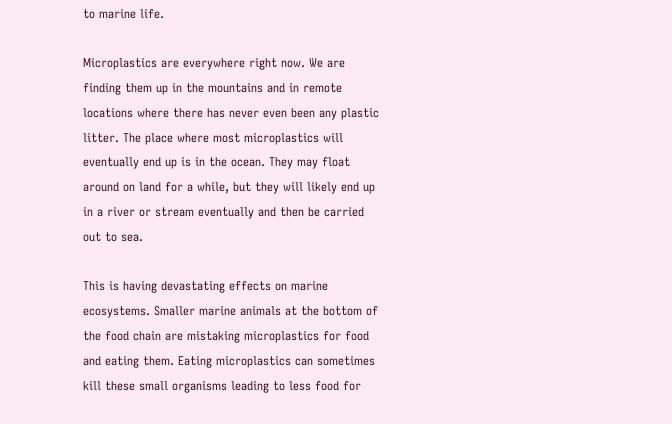to marine life.

Microplastics are everywhere right now. We are finding them up in the mountains and in remote locations where there has never even been any plastic litter. The place where most microplastics will eventually end up is in the ocean. They may float around on land for a while, but they will likely end up in a river or stream eventually and then be carried out to sea.

This is having devastating effects on marine ecosystems. Smaller marine animals at the bottom of the food chain are mistaking microplastics for food and eating them. Eating microplastics can sometimes kill these small organisms leading to less food for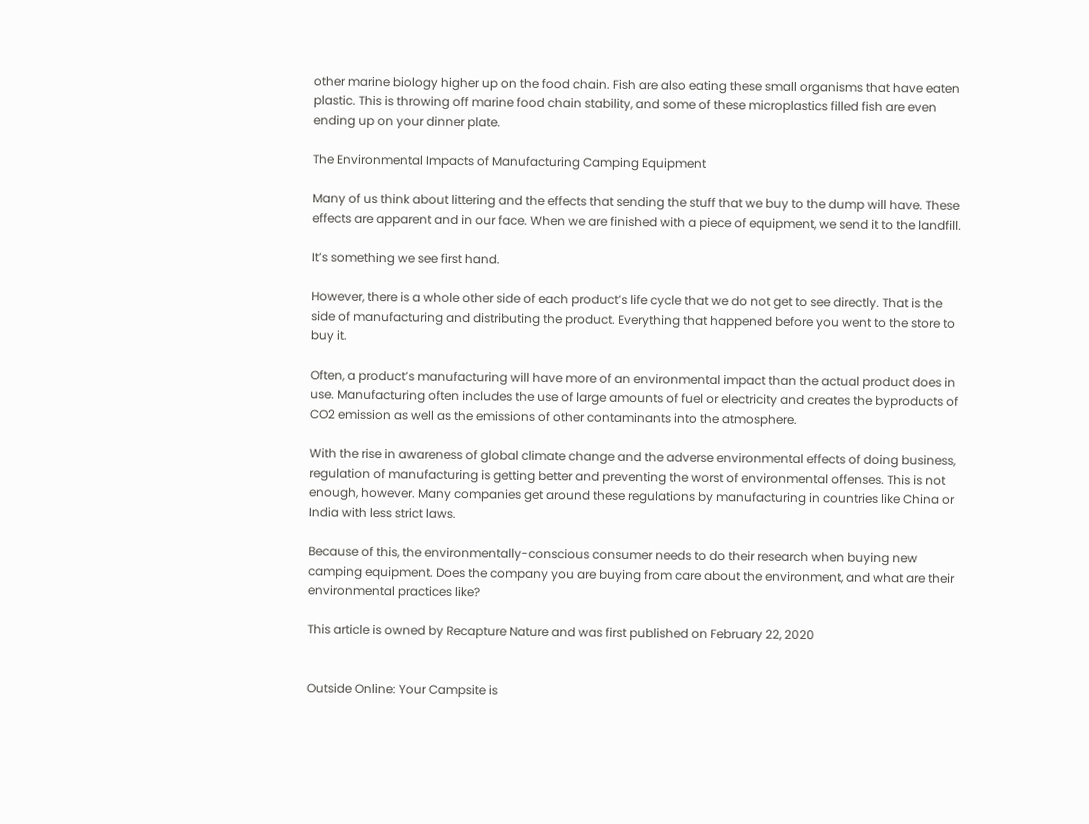other marine biology higher up on the food chain. Fish are also eating these small organisms that have eaten plastic. This is throwing off marine food chain stability, and some of these microplastics filled fish are even ending up on your dinner plate.

The Environmental Impacts of Manufacturing Camping Equipment

Many of us think about littering and the effects that sending the stuff that we buy to the dump will have. These effects are apparent and in our face. When we are finished with a piece of equipment, we send it to the landfill.

It’s something we see first hand.

However, there is a whole other side of each product’s life cycle that we do not get to see directly. That is the side of manufacturing and distributing the product. Everything that happened before you went to the store to buy it.

Often, a product’s manufacturing will have more of an environmental impact than the actual product does in use. Manufacturing often includes the use of large amounts of fuel or electricity and creates the byproducts of CO2 emission as well as the emissions of other contaminants into the atmosphere.

With the rise in awareness of global climate change and the adverse environmental effects of doing business, regulation of manufacturing is getting better and preventing the worst of environmental offenses. This is not enough, however. Many companies get around these regulations by manufacturing in countries like China or India with less strict laws.

Because of this, the environmentally-conscious consumer needs to do their research when buying new camping equipment. Does the company you are buying from care about the environment, and what are their environmental practices like?

This article is owned by Recapture Nature and was first published on February 22, 2020


Outside Online: Your Campsite is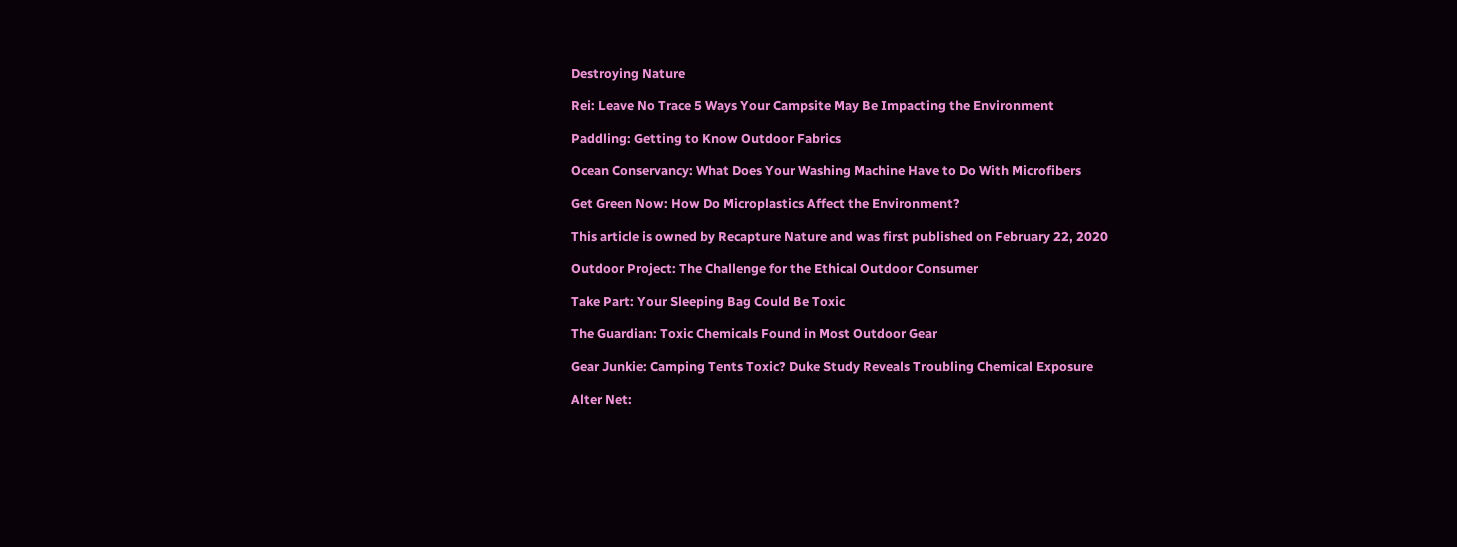Destroying Nature

Rei: Leave No Trace 5 Ways Your Campsite May Be Impacting the Environment

Paddling: Getting to Know Outdoor Fabrics

Ocean Conservancy: What Does Your Washing Machine Have to Do With Microfibers

Get Green Now: How Do Microplastics Affect the Environment?

This article is owned by Recapture Nature and was first published on February 22, 2020

Outdoor Project: The Challenge for the Ethical Outdoor Consumer

Take Part: Your Sleeping Bag Could Be Toxic

The Guardian: Toxic Chemicals Found in Most Outdoor Gear

Gear Junkie: Camping Tents Toxic? Duke Study Reveals Troubling Chemical Exposure

Alter Net: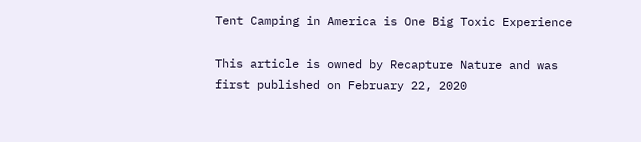Tent Camping in America is One Big Toxic Experience

This article is owned by Recapture Nature and was first published on February 22, 2020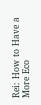Rei: How to Have a More Eco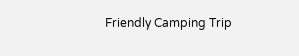Friendly Camping Trip